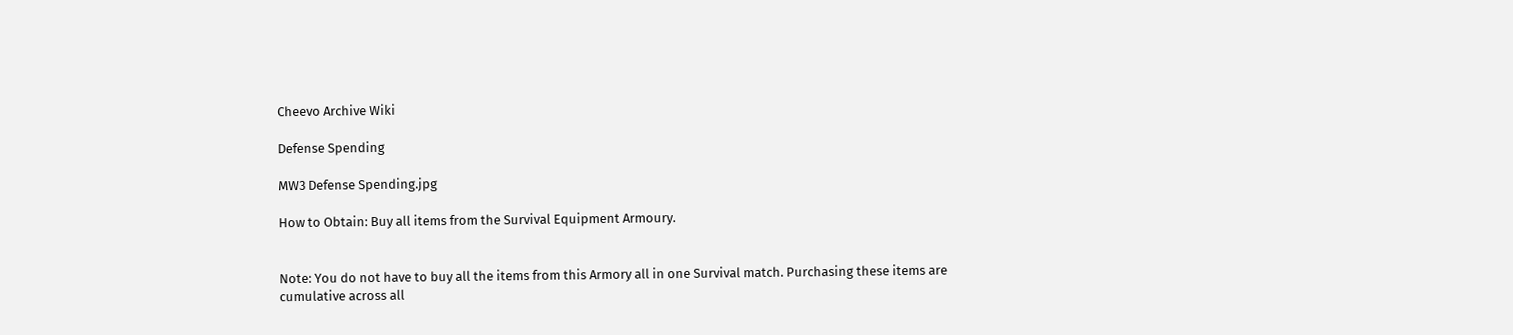Cheevo Archive Wiki

Defense Spending

MW3 Defense Spending.jpg

How to Obtain: Buy all items from the Survival Equipment Armoury.


Note: You do not have to buy all the items from this Armory all in one Survival match. Purchasing these items are cumulative across all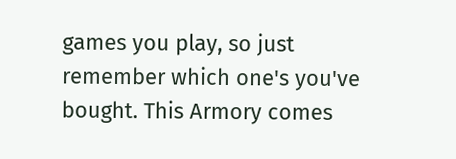games you play, so just remember which one's you've bought. This Armory comes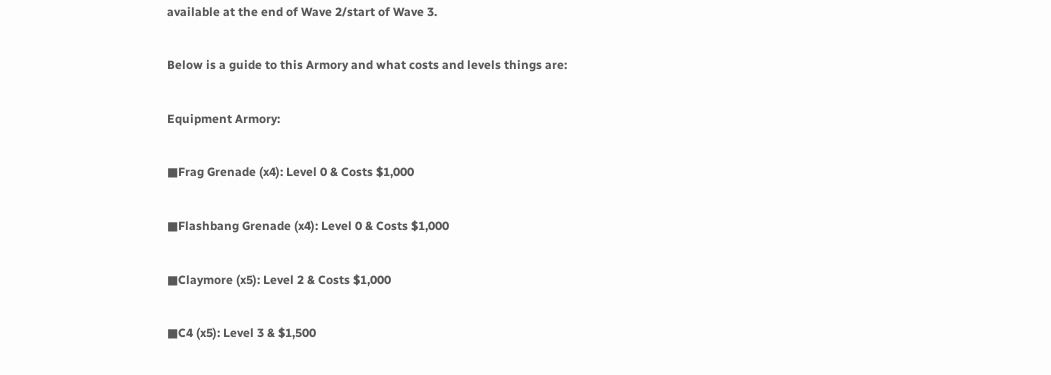available at the end of Wave 2/start of Wave 3.

Below is a guide to this Armory and what costs and levels things are:

Equipment Armory:

■Frag Grenade (x4): Level 0 & Costs $1,000

■Flashbang Grenade (x4): Level 0 & Costs $1,000

■Claymore (x5): Level 2 & Costs $1,000

■C4 (x5): Level 3 & $1,500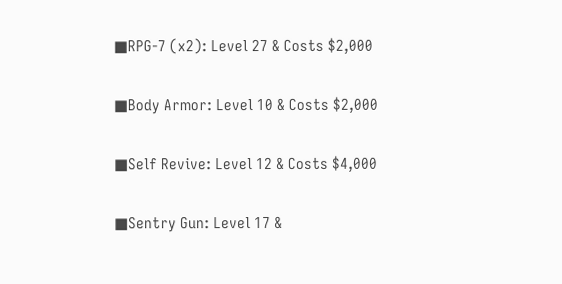■RPG-7 (x2): Level 27 & Costs $2,000

■Body Armor: Level 10 & Costs $2,000

■Self Revive: Level 12 & Costs $4,000

■Sentry Gun: Level 17 &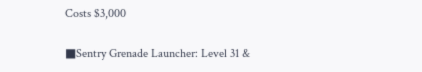Costs $3,000

■Sentry Grenade Launcher: Level 31 &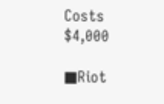Costs $4,000

■Riot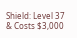Shield: Level 37 & Costs $3,000